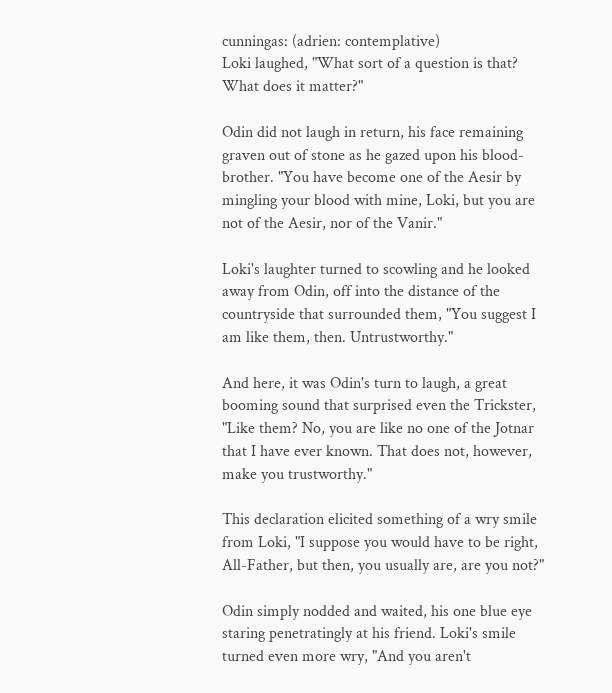cunningas: (adrien: contemplative)
Loki laughed, "What sort of a question is that? What does it matter?"

Odin did not laugh in return, his face remaining graven out of stone as he gazed upon his blood-brother. "You have become one of the Aesir by mingling your blood with mine, Loki, but you are not of the Aesir, nor of the Vanir."

Loki's laughter turned to scowling and he looked away from Odin, off into the distance of the countryside that surrounded them, "You suggest I am like them, then. Untrustworthy."

And here, it was Odin's turn to laugh, a great booming sound that surprised even the Trickster, "Like them? No, you are like no one of the Jotnar that I have ever known. That does not, however, make you trustworthy."

This declaration elicited something of a wry smile from Loki, "I suppose you would have to be right, All-Father, but then, you usually are, are you not?"

Odin simply nodded and waited, his one blue eye staring penetratingly at his friend. Loki's smile turned even more wry, "And you aren't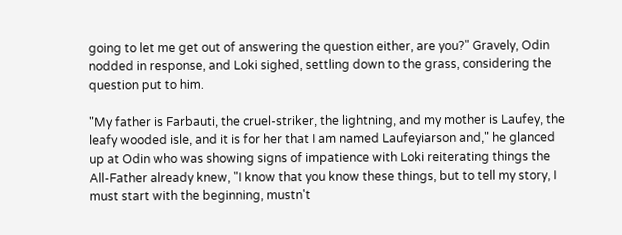going to let me get out of answering the question either, are you?" Gravely, Odin nodded in response, and Loki sighed, settling down to the grass, considering the question put to him.

"My father is Farbauti, the cruel-striker, the lightning, and my mother is Laufey, the leafy wooded isle, and it is for her that I am named Laufeyiarson and," he glanced up at Odin who was showing signs of impatience with Loki reiterating things the All-Father already knew, "I know that you know these things, but to tell my story, I must start with the beginning, mustn't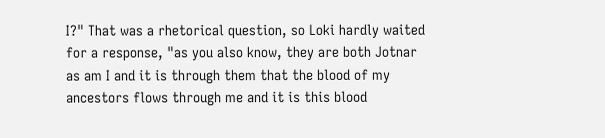I?" That was a rhetorical question, so Loki hardly waited for a response, "as you also know, they are both Jotnar as am I and it is through them that the blood of my ancestors flows through me and it is this blood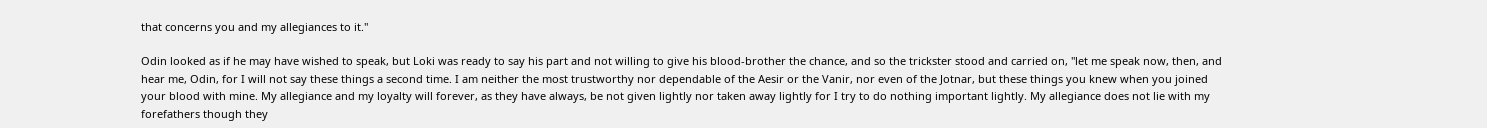that concerns you and my allegiances to it."

Odin looked as if he may have wished to speak, but Loki was ready to say his part and not willing to give his blood-brother the chance, and so the trickster stood and carried on, "let me speak now, then, and hear me, Odin, for I will not say these things a second time. I am neither the most trustworthy nor dependable of the Aesir or the Vanir, nor even of the Jotnar, but these things you knew when you joined your blood with mine. My allegiance and my loyalty will forever, as they have always, be not given lightly nor taken away lightly for I try to do nothing important lightly. My allegiance does not lie with my forefathers though they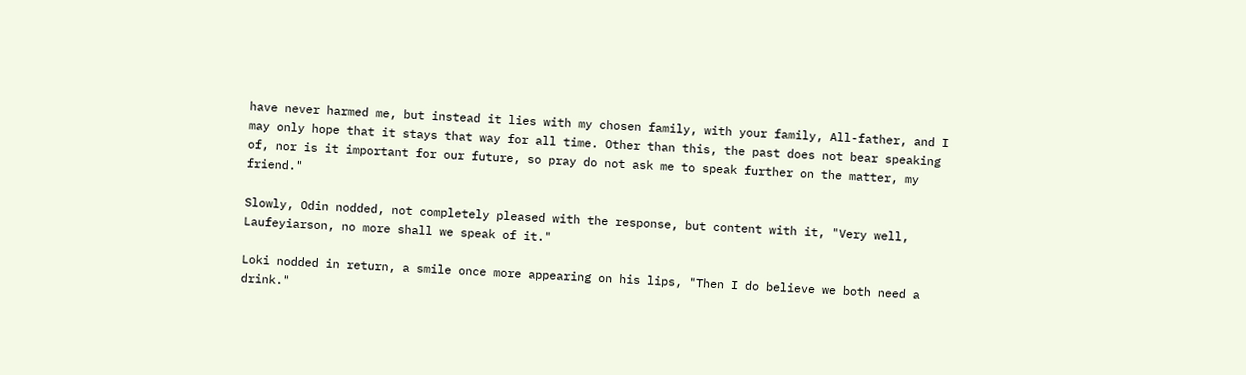have never harmed me, but instead it lies with my chosen family, with your family, All-father, and I may only hope that it stays that way for all time. Other than this, the past does not bear speaking of, nor is it important for our future, so pray do not ask me to speak further on the matter, my friend."

Slowly, Odin nodded, not completely pleased with the response, but content with it, "Very well, Laufeyiarson, no more shall we speak of it."

Loki nodded in return, a smile once more appearing on his lips, "Then I do believe we both need a drink."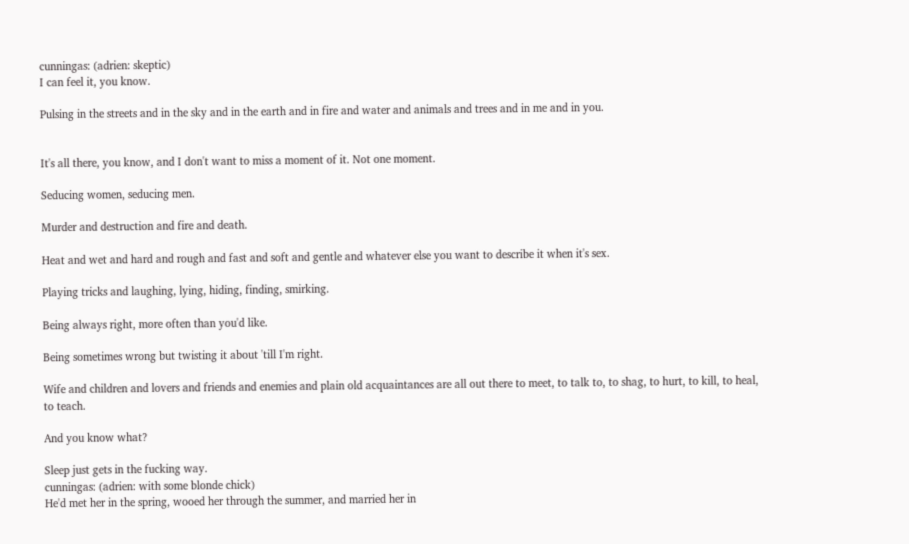cunningas: (adrien: skeptic)
I can feel it, you know.

Pulsing in the streets and in the sky and in the earth and in fire and water and animals and trees and in me and in you.


It's all there, you know, and I don't want to miss a moment of it. Not one moment.

Seducing women, seducing men.

Murder and destruction and fire and death.

Heat and wet and hard and rough and fast and soft and gentle and whatever else you want to describe it when it's sex.

Playing tricks and laughing, lying, hiding, finding, smirking.

Being always right, more often than you'd like.

Being sometimes wrong but twisting it about 'till I'm right.

Wife and children and lovers and friends and enemies and plain old acquaintances are all out there to meet, to talk to, to shag, to hurt, to kill, to heal, to teach.

And you know what?

Sleep just gets in the fucking way.
cunningas: (adrien: with some blonde chick)
He'd met her in the spring, wooed her through the summer, and married her in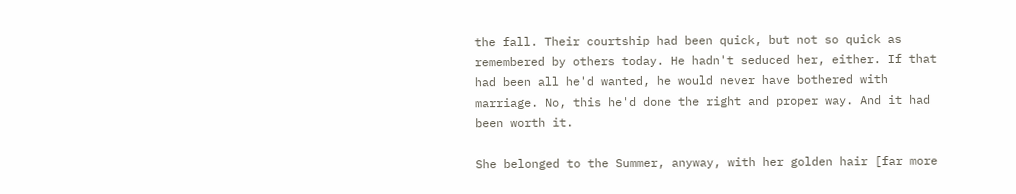the fall. Their courtship had been quick, but not so quick as remembered by others today. He hadn't seduced her, either. If that had been all he'd wanted, he would never have bothered with marriage. No, this he'd done the right and proper way. And it had been worth it.

She belonged to the Summer, anyway, with her golden hair [far more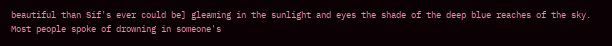beautiful than Sif's ever could be] gleaming in the sunlight and eyes the shade of the deep blue reaches of the sky. Most people spoke of drowning in someone's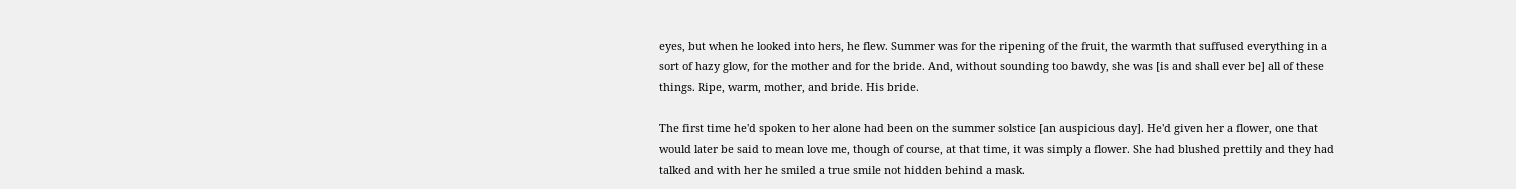eyes, but when he looked into hers, he flew. Summer was for the ripening of the fruit, the warmth that suffused everything in a sort of hazy glow, for the mother and for the bride. And, without sounding too bawdy, she was [is and shall ever be] all of these things. Ripe, warm, mother, and bride. His bride.

The first time he'd spoken to her alone had been on the summer solstice [an auspicious day]. He'd given her a flower, one that would later be said to mean love me, though of course, at that time, it was simply a flower. She had blushed prettily and they had talked and with her he smiled a true smile not hidden behind a mask.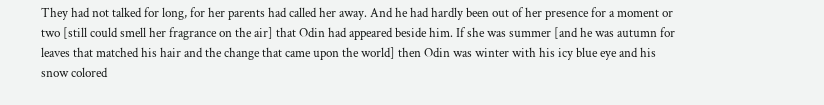They had not talked for long, for her parents had called her away. And he had hardly been out of her presence for a moment or two [still could smell her fragrance on the air] that Odin had appeared beside him. If she was summer [and he was autumn for leaves that matched his hair and the change that came upon the world] then Odin was winter with his icy blue eye and his snow colored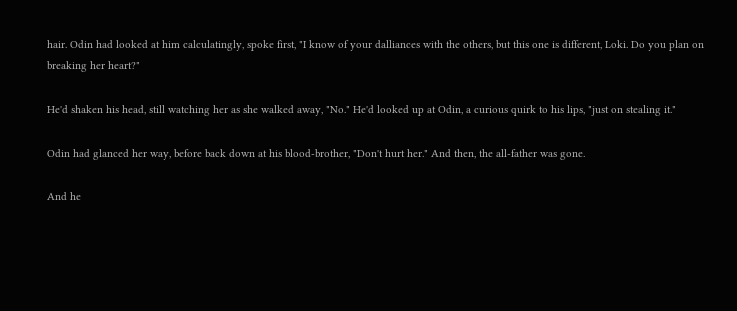hair. Odin had looked at him calculatingly, spoke first, "I know of your dalliances with the others, but this one is different, Loki. Do you plan on breaking her heart?"

He'd shaken his head, still watching her as she walked away, "No." He'd looked up at Odin, a curious quirk to his lips, "just on stealing it."

Odin had glanced her way, before back down at his blood-brother, "Don't hurt her." And then, the all-father was gone.

And he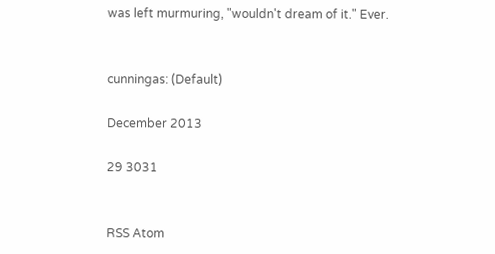was left murmuring, "wouldn't dream of it." Ever.


cunningas: (Default)

December 2013

29 3031


RSS Atom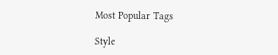Most Popular Tags

Style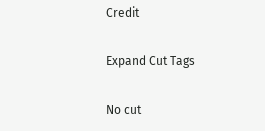Credit

Expand Cut Tags

No cut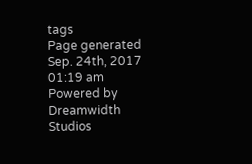tags
Page generated Sep. 24th, 2017 01:19 am
Powered by Dreamwidth Studios